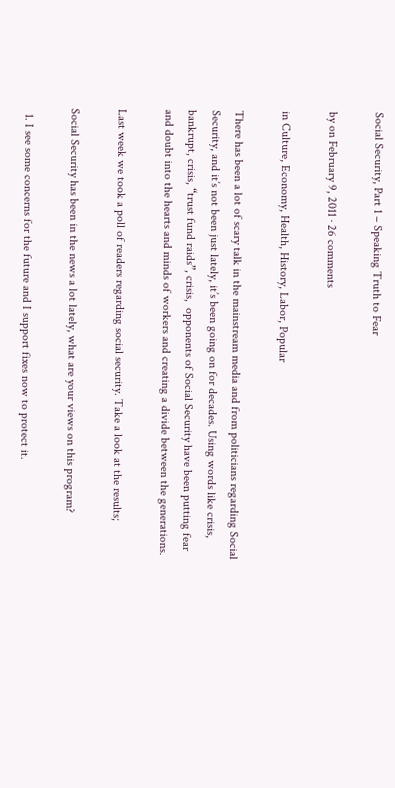Social Security, Part 1 – Speaking Truth to Fear

by on February 9, 2011 · 26 comments

in Culture, Economy, Health, History, Labor, Popular

There has been a lot of scary talk in the mainstream media and from politicians regarding Social Security, and it’s not been just lately, it’s been going on for decades. Using words like crisis, bankrupt, crisis, “trust fund raids”, crisis,  opponents of Social Security have been putting fear and doubt into the hearts and minds of workers and creating a divide between the generations.

Last week we took a poll of readers regarding social security. Take a look at the results;

Social Security has been in the news a lot lately, what are your views on this program?

  1. I see some concerns for the future and I support fixes now to protect it.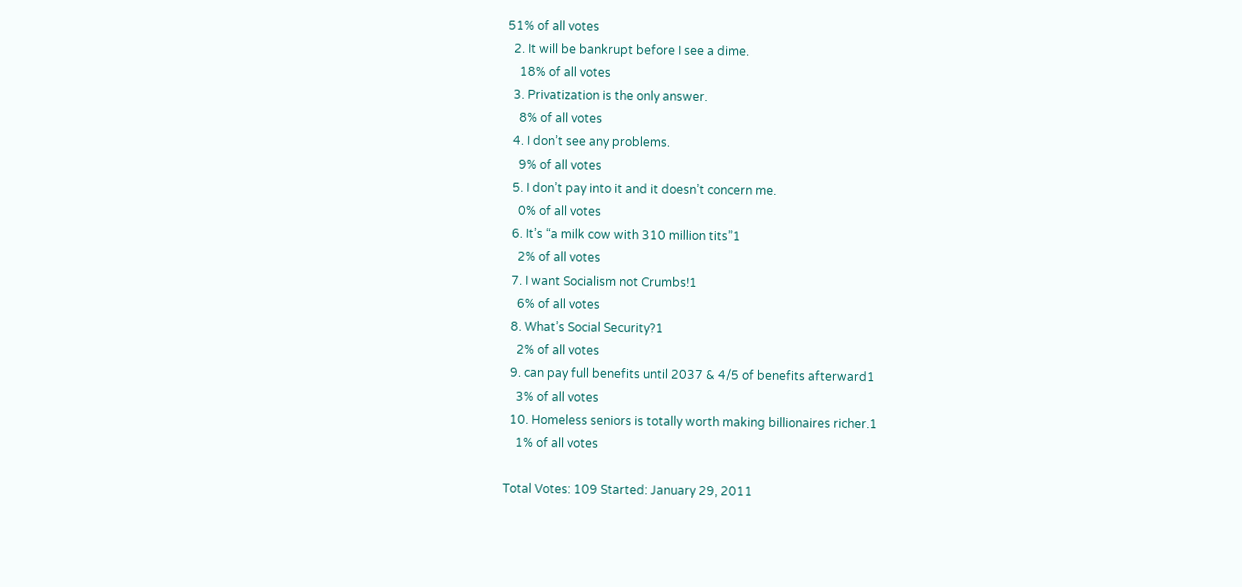51% of all votes
  2. It will be bankrupt before I see a dime.
    18% of all votes
  3. Privatization is the only answer.
    8% of all votes
  4. I don’t see any problems.
    9% of all votes
  5. I don’t pay into it and it doesn’t concern me.
    0% of all votes
  6. It’s “a milk cow with 310 million tits”1
    2% of all votes
  7. I want Socialism not Crumbs!1
    6% of all votes
  8. What’s Social Security?1
    2% of all votes
  9. can pay full benefits until 2037 & 4/5 of benefits afterward1
    3% of all votes
  10. Homeless seniors is totally worth making billionaires richer.1
    1% of all votes

Total Votes: 109 Started: January 29, 2011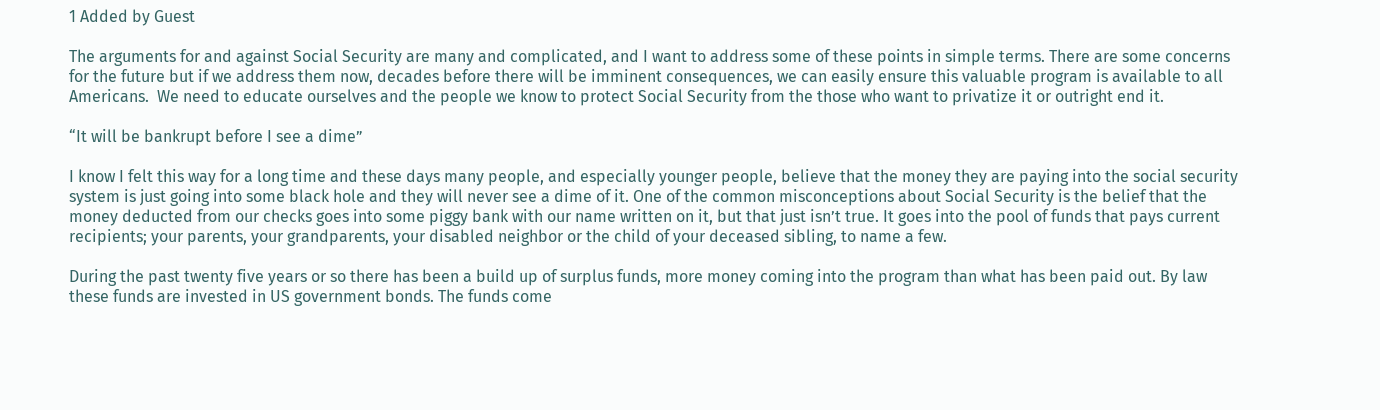1 Added by Guest

The arguments for and against Social Security are many and complicated, and I want to address some of these points in simple terms. There are some concerns for the future but if we address them now, decades before there will be imminent consequences, we can easily ensure this valuable program is available to all Americans.  We need to educate ourselves and the people we know to protect Social Security from the those who want to privatize it or outright end it.

“It will be bankrupt before I see a dime”

I know I felt this way for a long time and these days many people, and especially younger people, believe that the money they are paying into the social security system is just going into some black hole and they will never see a dime of it. One of the common misconceptions about Social Security is the belief that the money deducted from our checks goes into some piggy bank with our name written on it, but that just isn’t true. It goes into the pool of funds that pays current recipients; your parents, your grandparents, your disabled neighbor or the child of your deceased sibling, to name a few.

During the past twenty five years or so there has been a build up of surplus funds, more money coming into the program than what has been paid out. By law these funds are invested in US government bonds. The funds come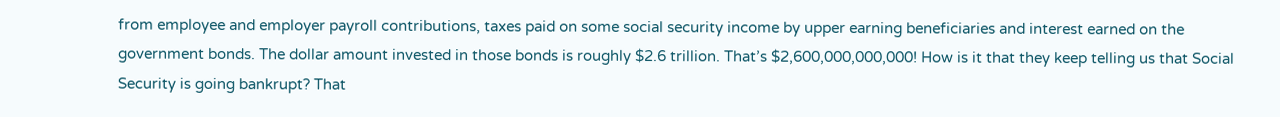from employee and employer payroll contributions, taxes paid on some social security income by upper earning beneficiaries and interest earned on the government bonds. The dollar amount invested in those bonds is roughly $2.6 trillion. That’s $2,600,000,000,000! How is it that they keep telling us that Social Security is going bankrupt? That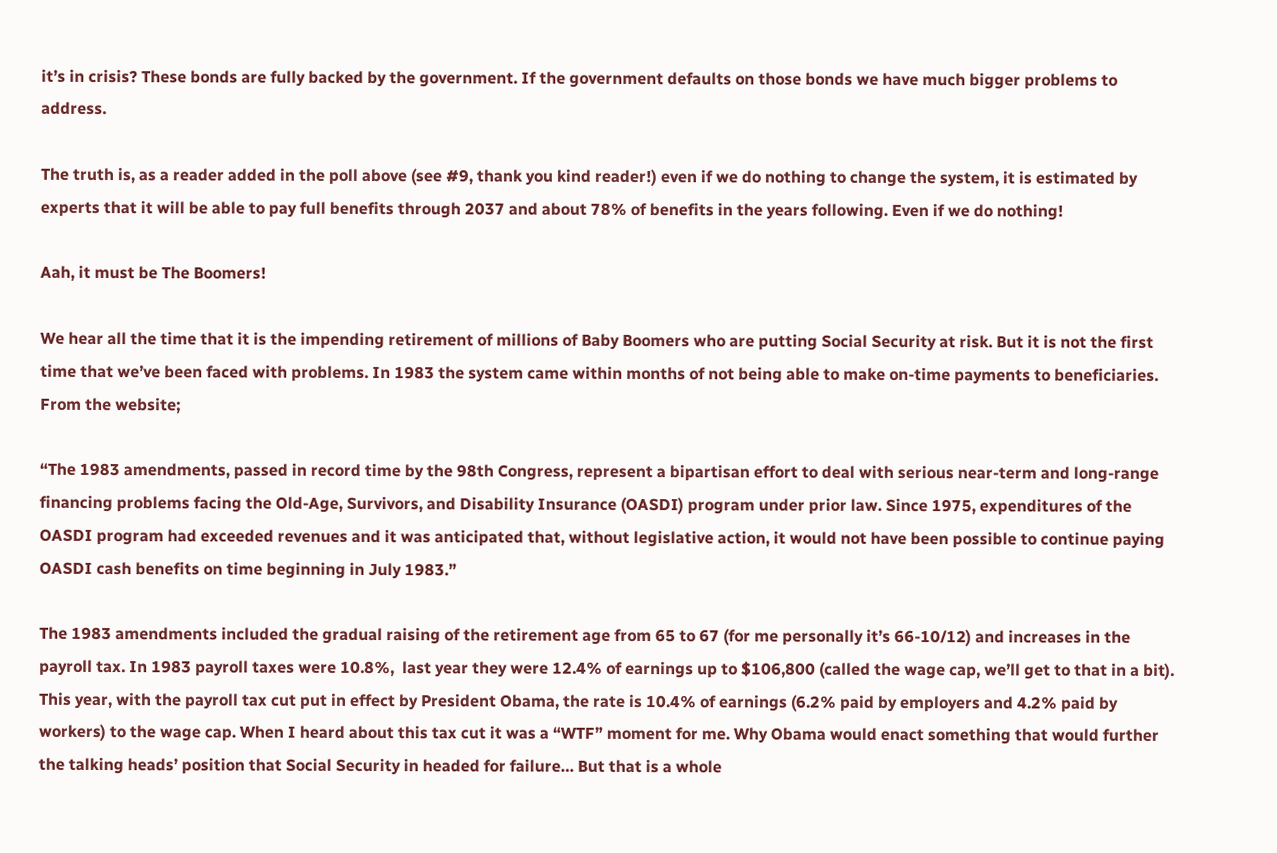it’s in crisis? These bonds are fully backed by the government. If the government defaults on those bonds we have much bigger problems to address.

The truth is, as a reader added in the poll above (see #9, thank you kind reader!) even if we do nothing to change the system, it is estimated by experts that it will be able to pay full benefits through 2037 and about 78% of benefits in the years following. Even if we do nothing!

Aah, it must be The Boomers!

We hear all the time that it is the impending retirement of millions of Baby Boomers who are putting Social Security at risk. But it is not the first time that we’ve been faced with problems. In 1983 the system came within months of not being able to make on-time payments to beneficiaries. From the website;

“The 1983 amendments, passed in record time by the 98th Congress, represent a bipartisan effort to deal with serious near-term and long-range financing problems facing the Old-Age, Survivors, and Disability Insurance (OASDI) program under prior law. Since 1975, expenditures of the OASDI program had exceeded revenues and it was anticipated that, without legislative action, it would not have been possible to continue paying OASDI cash benefits on time beginning in July 1983.”

The 1983 amendments included the gradual raising of the retirement age from 65 to 67 (for me personally it’s 66-10/12) and increases in the payroll tax. In 1983 payroll taxes were 10.8%,  last year they were 12.4% of earnings up to $106,800 (called the wage cap, we’ll get to that in a bit). This year, with the payroll tax cut put in effect by President Obama, the rate is 10.4% of earnings (6.2% paid by employers and 4.2% paid by workers) to the wage cap. When I heard about this tax cut it was a “WTF” moment for me. Why Obama would enact something that would further the talking heads’ position that Social Security in headed for failure… But that is a whole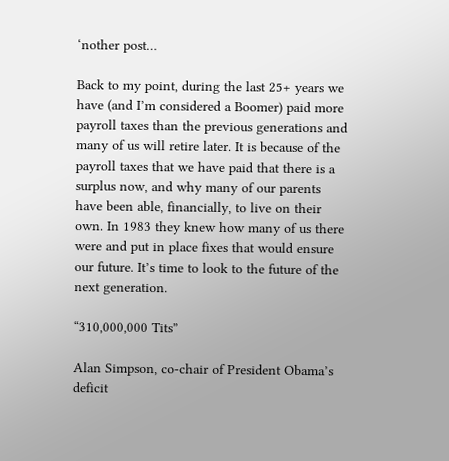‘nother post…

Back to my point, during the last 25+ years we have (and I’m considered a Boomer) paid more payroll taxes than the previous generations and many of us will retire later. It is because of the payroll taxes that we have paid that there is a surplus now, and why many of our parents have been able, financially, to live on their own. In 1983 they knew how many of us there were and put in place fixes that would ensure our future. It’s time to look to the future of the next generation.

“310,000,000 Tits”

Alan Simpson, co-chair of President Obama’s deficit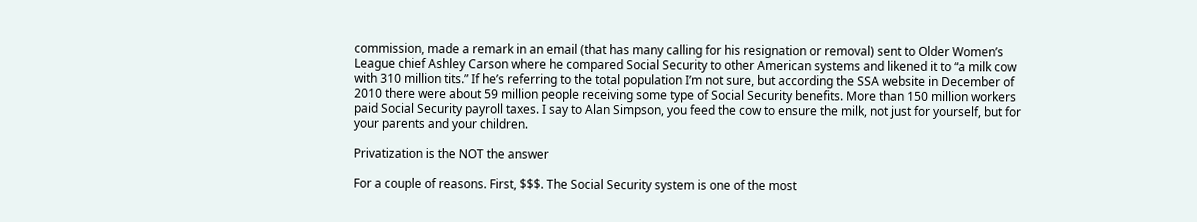commission, made a remark in an email (that has many calling for his resignation or removal) sent to Older Women’s League chief Ashley Carson where he compared Social Security to other American systems and likened it to “a milk cow with 310 million tits.” If he’s referring to the total population I’m not sure, but according the SSA website in December of 2010 there were about 59 million people receiving some type of Social Security benefits. More than 150 million workers paid Social Security payroll taxes. I say to Alan Simpson, you feed the cow to ensure the milk, not just for yourself, but for your parents and your children.

Privatization is the NOT the answer

For a couple of reasons. First, $$$. The Social Security system is one of the most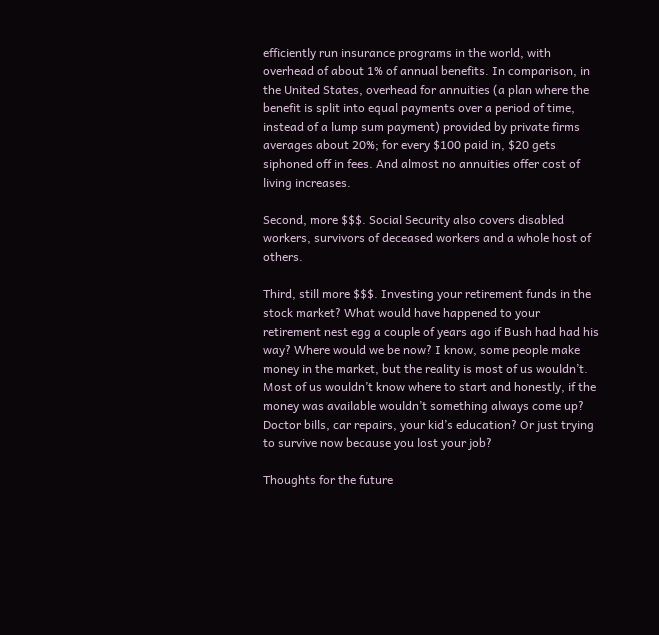efficiently run insurance programs in the world, with overhead of about 1% of annual benefits. In comparison, in the United States, overhead for annuities (a plan where the benefit is split into equal payments over a period of time, instead of a lump sum payment) provided by private firms averages about 20%; for every $100 paid in, $20 gets siphoned off in fees. And almost no annuities offer cost of living increases.

Second, more $$$. Social Security also covers disabled workers, survivors of deceased workers and a whole host of others.

Third, still more $$$. Investing your retirement funds in the stock market? What would have happened to your retirement nest egg a couple of years ago if Bush had had his way? Where would we be now? I know, some people make money in the market, but the reality is most of us wouldn’t. Most of us wouldn’t know where to start and honestly, if the money was available wouldn’t something always come up? Doctor bills, car repairs, your kid’s education? Or just trying to survive now because you lost your job?

Thoughts for the future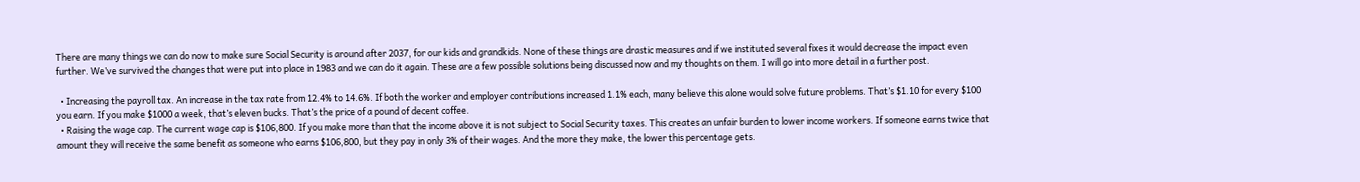There are many things we can do now to make sure Social Security is around after 2037, for our kids and grandkids. None of these things are drastic measures and if we instituted several fixes it would decrease the impact even further. We’ve survived the changes that were put into place in 1983 and we can do it again. These are a few possible solutions being discussed now and my thoughts on them. I will go into more detail in a further post.

  • Increasing the payroll tax. An increase in the tax rate from 12.4% to 14.6%. If both the worker and employer contributions increased 1.1% each, many believe this alone would solve future problems. That’s $1.10 for every $100 you earn. If you make $1000 a week, that’s eleven bucks. That’s the price of a pound of decent coffee.
  • Raising the wage cap. The current wage cap is $106,800. If you make more than that the income above it is not subject to Social Security taxes. This creates an unfair burden to lower income workers. If someone earns twice that amount they will receive the same benefit as someone who earns $106,800, but they pay in only 3% of their wages. And the more they make, the lower this percentage gets.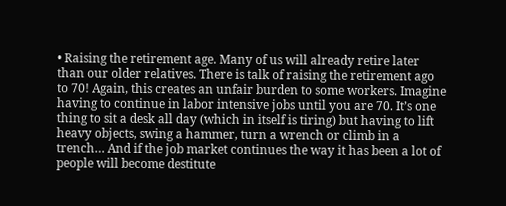• Raising the retirement age. Many of us will already retire later than our older relatives. There is talk of raising the retirement ago to 70! Again, this creates an unfair burden to some workers. Imagine having to continue in labor intensive jobs until you are 70. It’s one thing to sit a desk all day (which in itself is tiring) but having to lift heavy objects, swing a hammer, turn a wrench or climb in a trench… And if the job market continues the way it has been a lot of people will become destitute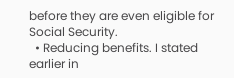before they are even eligible for Social Security.
  • Reducing benefits. I stated earlier in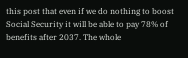this post that even if we do nothing to boost Social Security it will be able to pay 78% of benefits after 2037. The whole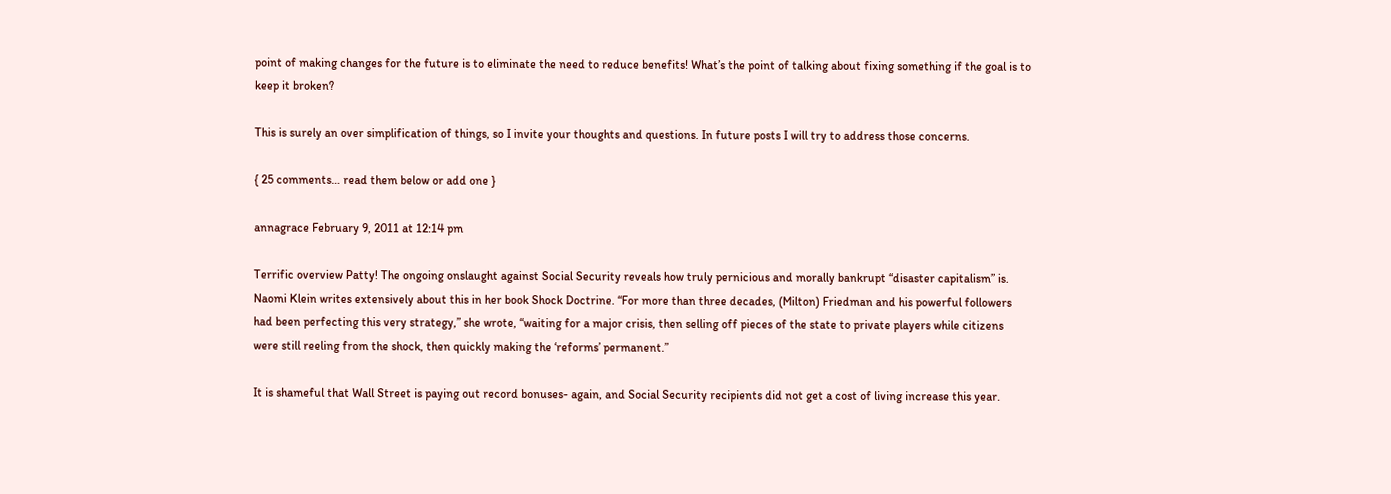point of making changes for the future is to eliminate the need to reduce benefits! What’s the point of talking about fixing something if the goal is to keep it broken?

This is surely an over simplification of things, so I invite your thoughts and questions. In future posts I will try to address those concerns.

{ 25 comments… read them below or add one }

annagrace February 9, 2011 at 12:14 pm

Terrific overview Patty! The ongoing onslaught against Social Security reveals how truly pernicious and morally bankrupt “disaster capitalism” is. Naomi Klein writes extensively about this in her book Shock Doctrine. “For more than three decades, (Milton) Friedman and his powerful followers had been perfecting this very strategy,” she wrote, “waiting for a major crisis, then selling off pieces of the state to private players while citizens were still reeling from the shock, then quickly making the ‘reforms’ permanent.”

It is shameful that Wall Street is paying out record bonuses- again, and Social Security recipients did not get a cost of living increase this year.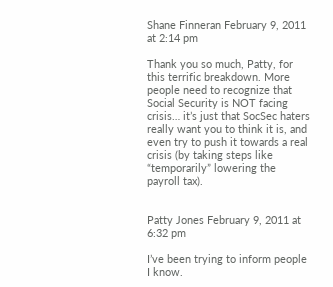Shane Finneran February 9, 2011 at 2:14 pm

Thank you so much, Patty, for this terrific breakdown. More people need to recognize that Social Security is NOT facing crisis… it’s just that SocSec haters really want you to think it is, and even try to push it towards a real crisis (by taking steps like “temporarily” lowering the payroll tax).


Patty Jones February 9, 2011 at 6:32 pm

I’ve been trying to inform people I know.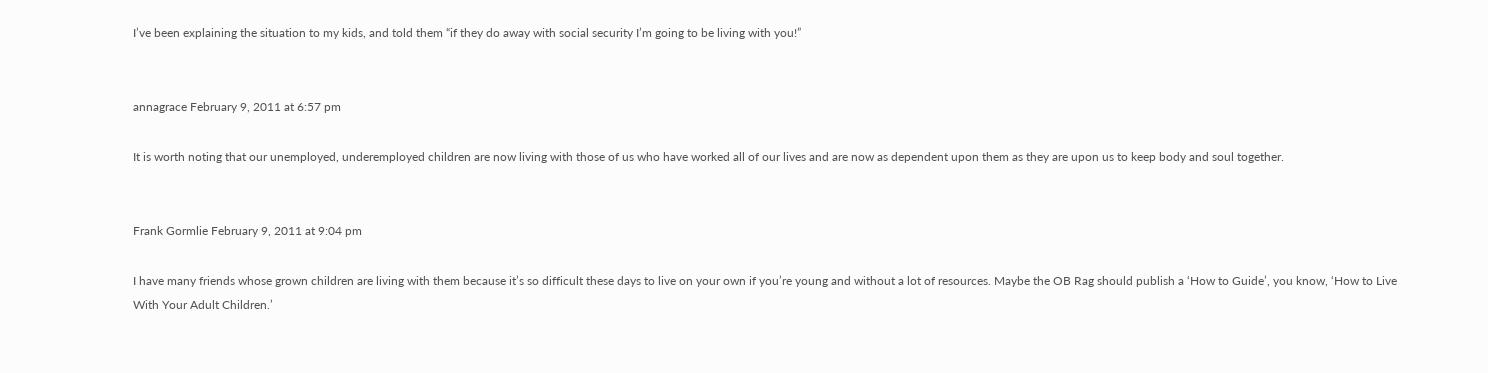I’ve been explaining the situation to my kids, and told them “if they do away with social security I’m going to be living with you!”


annagrace February 9, 2011 at 6:57 pm

It is worth noting that our unemployed, underemployed children are now living with those of us who have worked all of our lives and are now as dependent upon them as they are upon us to keep body and soul together.


Frank Gormlie February 9, 2011 at 9:04 pm

I have many friends whose grown children are living with them because it’s so difficult these days to live on your own if you’re young and without a lot of resources. Maybe the OB Rag should publish a ‘How to Guide’, you know, ‘How to Live With Your Adult Children.’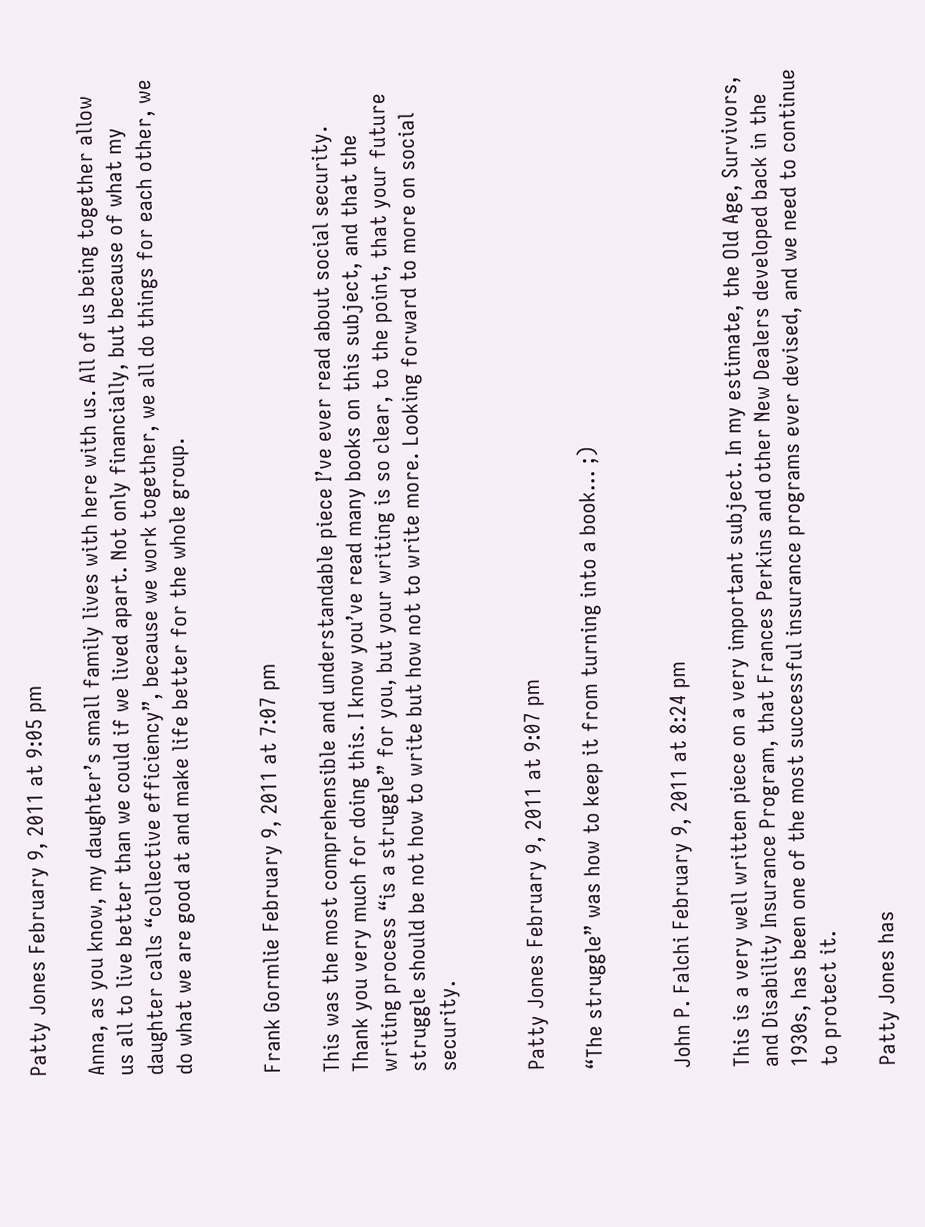Patty Jones February 9, 2011 at 9:05 pm

Anna, as you know, my daughter’s small family lives with here with us. All of us being together allow us all to live better than we could if we lived apart. Not only financially, but because of what my daughter calls “collective efficiency”, because we work together, we all do things for each other, we do what we are good at and make life better for the whole group.


Frank Gormlie February 9, 2011 at 7:07 pm

This was the most comprehensible and understandable piece I’ve ever read about social security. Thank you very much for doing this. I know you’ve read many books on this subject, and that the writing process “is a struggle” for you, but your writing is so clear, to the point, that your future struggle should be not how to write but how not to write more. Looking forward to more on social security.


Patty Jones February 9, 2011 at 9:07 pm

“The struggle” was how to keep it from turning into a book… ;)


John P. Falchi February 9, 2011 at 8:24 pm

This is a very well written piece on a very important subject. In my estimate, the Old Age, Survivors, and Disability Insurance Program, that Frances Perkins and other New Dealers developed back in the 1930s, has been one of the most successful insurance programs ever devised, and we need to continue to protect it.

Patty Jones has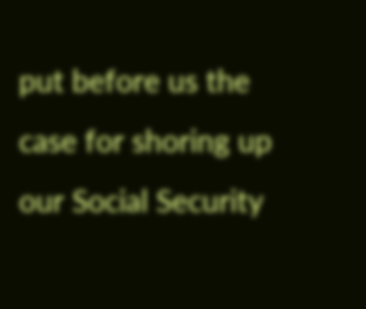put before us the case for shoring up our Social Security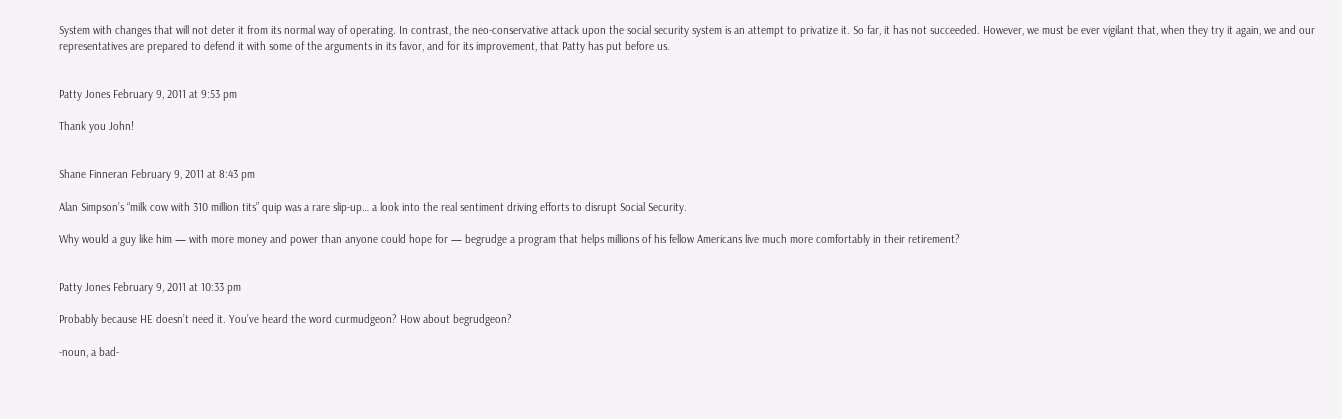System with changes that will not deter it from its normal way of operating. In contrast, the neo-conservative attack upon the social security system is an attempt to privatize it. So far, it has not succeeded. However, we must be ever vigilant that, when they try it again, we and our representatives are prepared to defend it with some of the arguments in its favor, and for its improvement, that Patty has put before us.


Patty Jones February 9, 2011 at 9:53 pm

Thank you John!


Shane Finneran February 9, 2011 at 8:43 pm

Alan Simpson’s “milk cow with 310 million tits” quip was a rare slip-up… a look into the real sentiment driving efforts to disrupt Social Security.

Why would a guy like him — with more money and power than anyone could hope for — begrudge a program that helps millions of his fellow Americans live much more comfortably in their retirement?


Patty Jones February 9, 2011 at 10:33 pm

Probably because HE doesn’t need it. You’ve heard the word curmudgeon? How about begrudgeon?

-noun, a bad-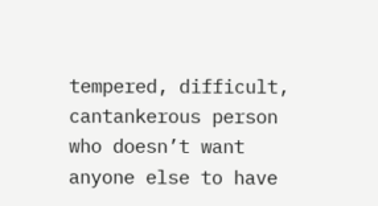tempered, difficult, cantankerous person who doesn’t want anyone else to have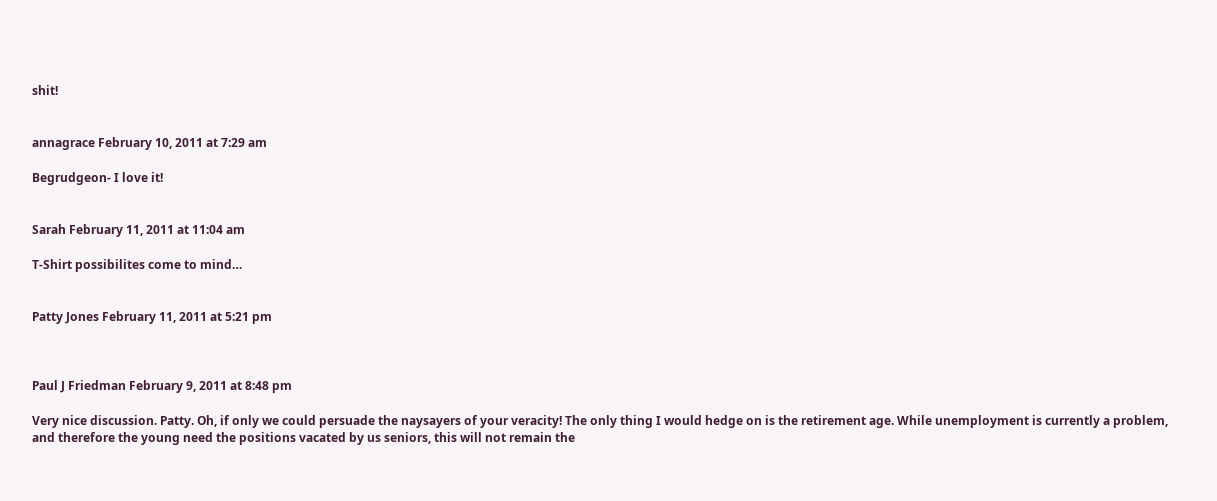shit!


annagrace February 10, 2011 at 7:29 am

Begrudgeon- I love it!


Sarah February 11, 2011 at 11:04 am

T-Shirt possibilites come to mind…


Patty Jones February 11, 2011 at 5:21 pm



Paul J Friedman February 9, 2011 at 8:48 pm

Very nice discussion. Patty. Oh, if only we could persuade the naysayers of your veracity! The only thing I would hedge on is the retirement age. While unemployment is currently a problem, and therefore the young need the positions vacated by us seniors, this will not remain the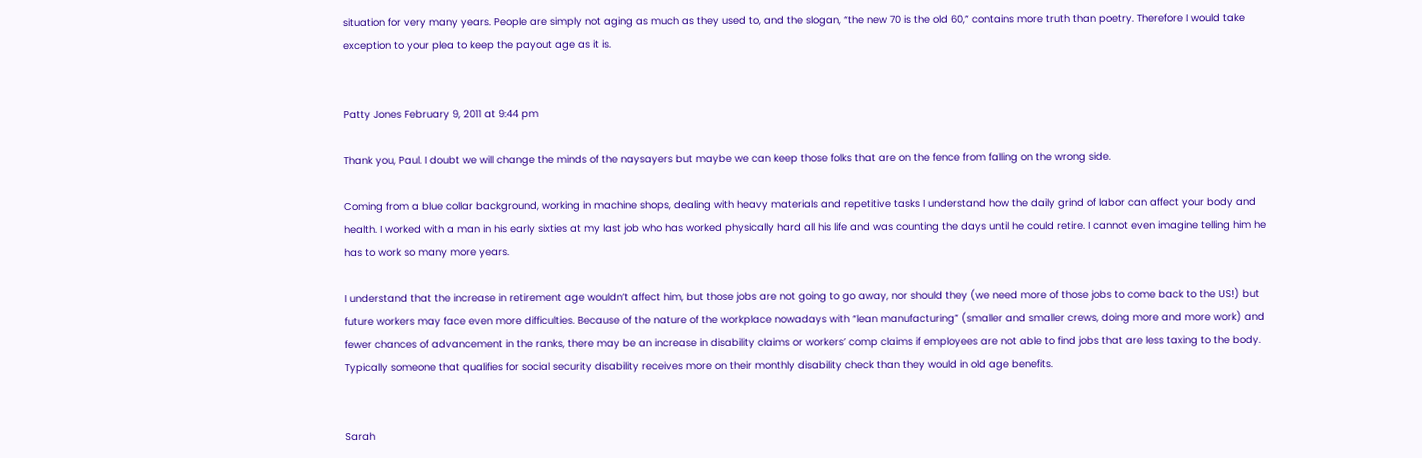situation for very many years. People are simply not aging as much as they used to, and the slogan, “the new 70 is the old 60,” contains more truth than poetry. Therefore I would take exception to your plea to keep the payout age as it is.


Patty Jones February 9, 2011 at 9:44 pm

Thank you, Paul. I doubt we will change the minds of the naysayers but maybe we can keep those folks that are on the fence from falling on the wrong side.

Coming from a blue collar background, working in machine shops, dealing with heavy materials and repetitive tasks I understand how the daily grind of labor can affect your body and health. I worked with a man in his early sixties at my last job who has worked physically hard all his life and was counting the days until he could retire. I cannot even imagine telling him he has to work so many more years.

I understand that the increase in retirement age wouldn’t affect him, but those jobs are not going to go away, nor should they (we need more of those jobs to come back to the US!) but future workers may face even more difficulties. Because of the nature of the workplace nowadays with “lean manufacturing” (smaller and smaller crews, doing more and more work) and fewer chances of advancement in the ranks, there may be an increase in disability claims or workers’ comp claims if employees are not able to find jobs that are less taxing to the body. Typically someone that qualifies for social security disability receives more on their monthly disability check than they would in old age benefits.


Sarah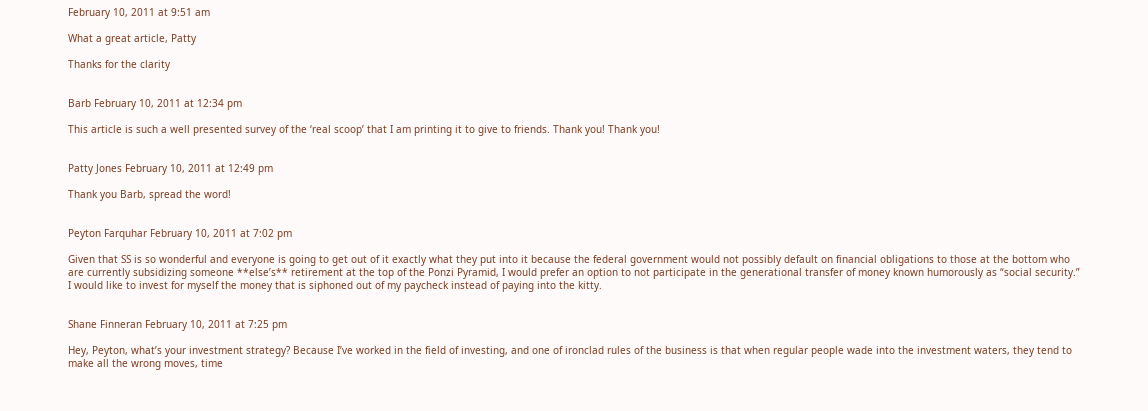February 10, 2011 at 9:51 am

What a great article, Patty

Thanks for the clarity


Barb February 10, 2011 at 12:34 pm

This article is such a well presented survey of the ‘real scoop’ that I am printing it to give to friends. Thank you! Thank you!


Patty Jones February 10, 2011 at 12:49 pm

Thank you Barb, spread the word!


Peyton Farquhar February 10, 2011 at 7:02 pm

Given that SS is so wonderful and everyone is going to get out of it exactly what they put into it because the federal government would not possibly default on financial obligations to those at the bottom who are currently subsidizing someone **else’s** retirement at the top of the Ponzi Pyramid, I would prefer an option to not participate in the generational transfer of money known humorously as “social security.” I would like to invest for myself the money that is siphoned out of my paycheck instead of paying into the kitty.


Shane Finneran February 10, 2011 at 7:25 pm

Hey, Peyton, what’s your investment strategy? Because I’ve worked in the field of investing, and one of ironclad rules of the business is that when regular people wade into the investment waters, they tend to make all the wrong moves, time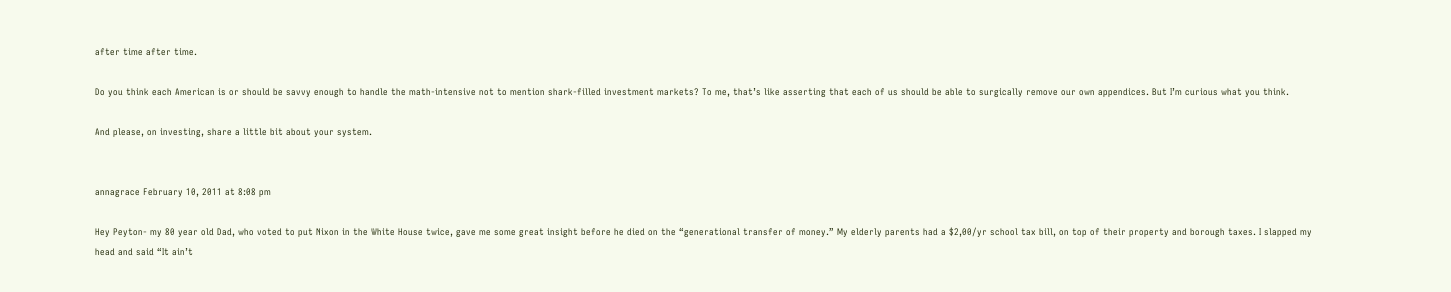after time after time.

Do you think each American is or should be savvy enough to handle the math-intensive not to mention shark-filled investment markets? To me, that’s like asserting that each of us should be able to surgically remove our own appendices. But I’m curious what you think.

And please, on investing, share a little bit about your system.


annagrace February 10, 2011 at 8:08 pm

Hey Peyton- my 80 year old Dad, who voted to put Nixon in the White House twice, gave me some great insight before he died on the “generational transfer of money.” My elderly parents had a $2,00/yr school tax bill, on top of their property and borough taxes. I slapped my head and said “It ain’t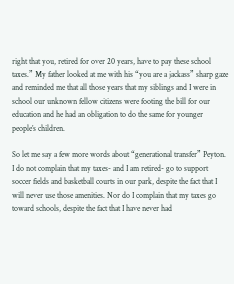right that you, retired for over 20 years, have to pay these school taxes.” My father looked at me with his “you are a jackass” sharp gaze and reminded me that all those years that my siblings and I were in school our unknown fellow citizens were footing the bill for our education and he had an obligation to do the same for younger people’s children.

So let me say a few more words about “generational transfer” Peyton. I do not complain that my taxes- and I am retired- go to support soccer fields and basketball courts in our park, despite the fact that I will never use those amenities. Nor do I complain that my taxes go toward schools, despite the fact that I have never had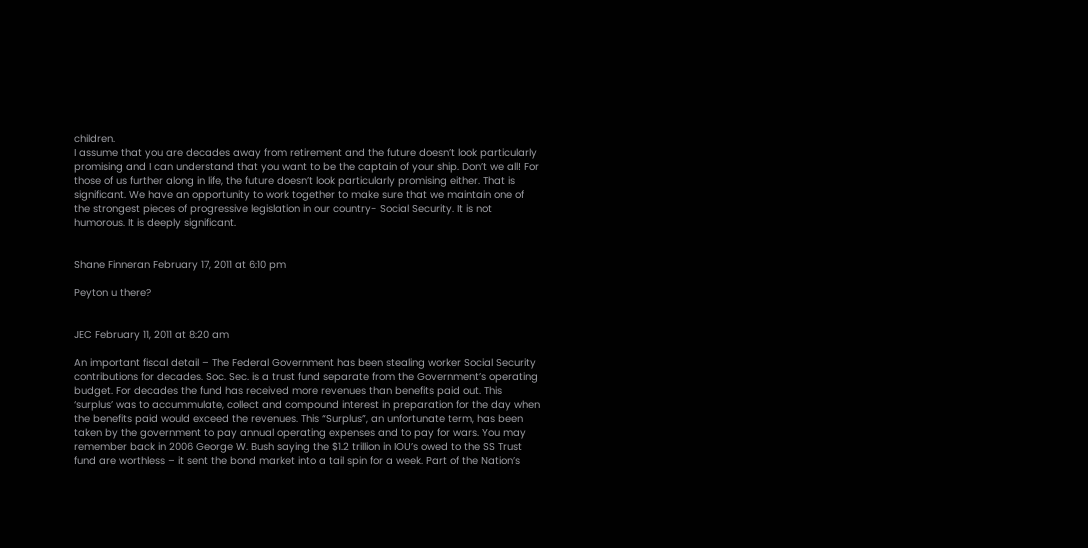children.
I assume that you are decades away from retirement and the future doesn’t look particularly promising and I can understand that you want to be the captain of your ship. Don’t we all! For those of us further along in life, the future doesn’t look particularly promising either. That is significant. We have an opportunity to work together to make sure that we maintain one of the strongest pieces of progressive legislation in our country- Social Security. It is not humorous. It is deeply significant.


Shane Finneran February 17, 2011 at 6:10 pm

Peyton u there?


JEC February 11, 2011 at 8:20 am

An important fiscal detail – The Federal Government has been stealing worker Social Security contributions for decades. Soc. Sec. is a trust fund separate from the Government’s operating budget. For decades the fund has received more revenues than benefits paid out. This ‘surplus’ was to accummulate, collect and compound interest in preparation for the day when the benefits paid would exceed the revenues. This “Surplus”, an unfortunate term, has been taken by the government to pay annual operating expenses and to pay for wars. You may remember back in 2006 George W. Bush saying the $1.2 trillion in IOU’s owed to the SS Trust fund are worthless – it sent the bond market into a tail spin for a week. Part of the Nation’s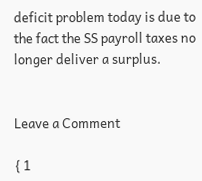deficit problem today is due to the fact the SS payroll taxes no longer deliver a surplus.


Leave a Comment

{ 1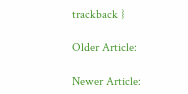trackback }

Older Article:

Newer Article: